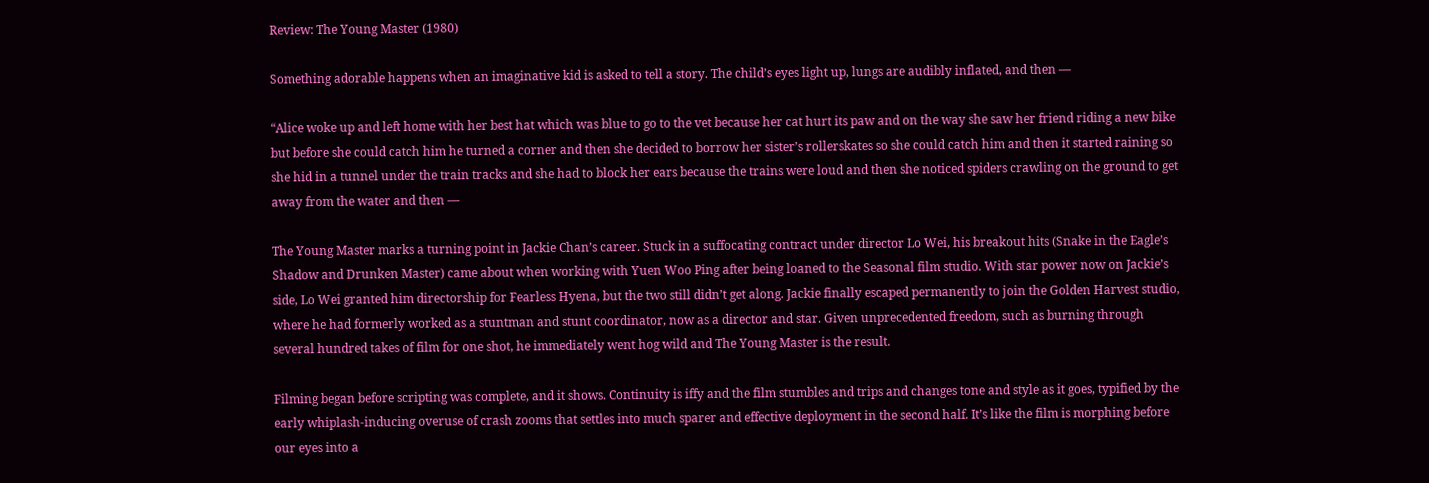Review: The Young Master (1980)

Something adorable happens when an imaginative kid is asked to tell a story. The child’s eyes light up, lungs are audibly inflated, and then —

“Alice woke up and left home with her best hat which was blue to go to the vet because her cat hurt its paw and on the way she saw her friend riding a new bike but before she could catch him he turned a corner and then she decided to borrow her sister’s rollerskates so she could catch him and then it started raining so she hid in a tunnel under the train tracks and she had to block her ears because the trains were loud and then she noticed spiders crawling on the ground to get away from the water and then —

The Young Master marks a turning point in Jackie Chan’s career. Stuck in a suffocating contract under director Lo Wei, his breakout hits (Snake in the Eagle’s Shadow and Drunken Master) came about when working with Yuen Woo Ping after being loaned to the Seasonal film studio. With star power now on Jackie’s side, Lo Wei granted him directorship for Fearless Hyena, but the two still didn’t get along. Jackie finally escaped permanently to join the Golden Harvest studio, where he had formerly worked as a stuntman and stunt coordinator, now as a director and star. Given unprecedented freedom, such as burning through several hundred takes of film for one shot, he immediately went hog wild and The Young Master is the result.

Filming began before scripting was complete, and it shows. Continuity is iffy and the film stumbles and trips and changes tone and style as it goes, typified by the early whiplash-inducing overuse of crash zooms that settles into much sparer and effective deployment in the second half. It’s like the film is morphing before our eyes into a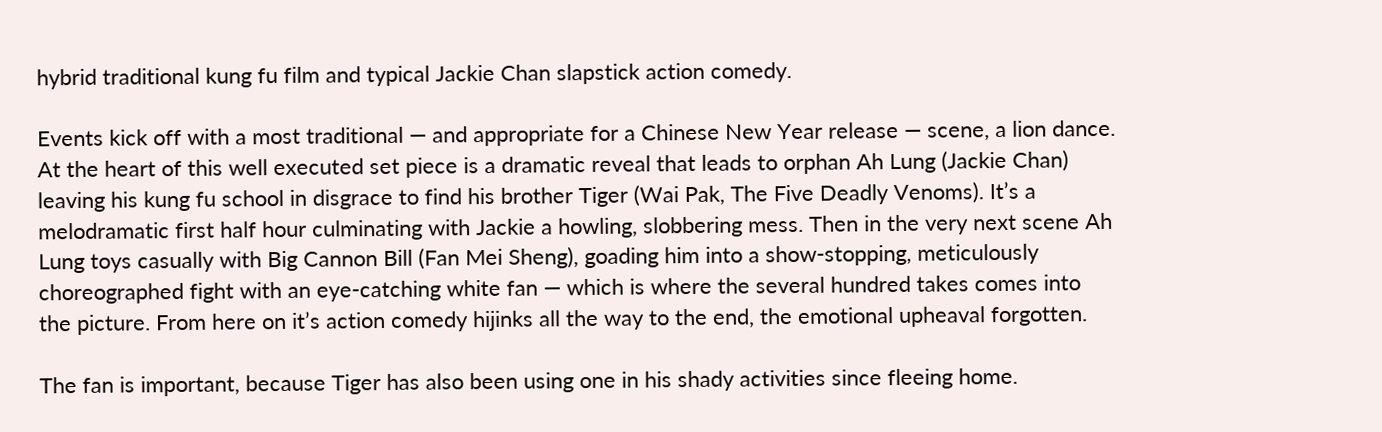hybrid traditional kung fu film and typical Jackie Chan slapstick action comedy.

Events kick off with a most traditional — and appropriate for a Chinese New Year release — scene, a lion dance. At the heart of this well executed set piece is a dramatic reveal that leads to orphan Ah Lung (Jackie Chan) leaving his kung fu school in disgrace to find his brother Tiger (Wai Pak, The Five Deadly Venoms). It’s a melodramatic first half hour culminating with Jackie a howling, slobbering mess. Then in the very next scene Ah Lung toys casually with Big Cannon Bill (Fan Mei Sheng), goading him into a show-stopping, meticulously choreographed fight with an eye-catching white fan — which is where the several hundred takes comes into the picture. From here on it’s action comedy hijinks all the way to the end, the emotional upheaval forgotten.

The fan is important, because Tiger has also been using one in his shady activities since fleeing home.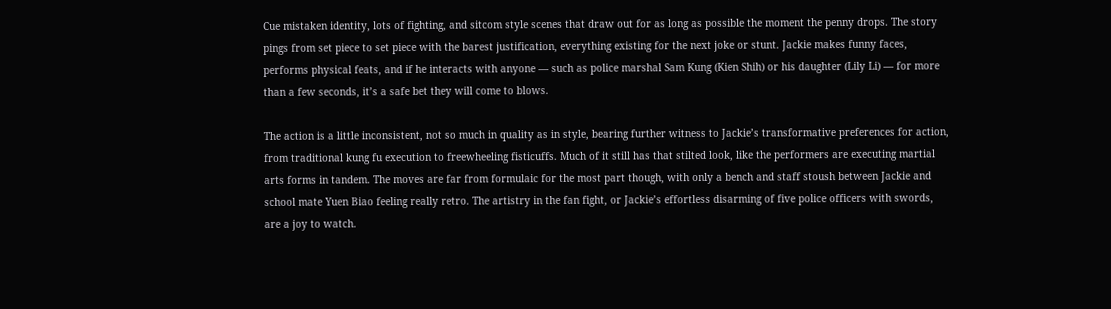Cue mistaken identity, lots of fighting, and sitcom style scenes that draw out for as long as possible the moment the penny drops. The story pings from set piece to set piece with the barest justification, everything existing for the next joke or stunt. Jackie makes funny faces, performs physical feats, and if he interacts with anyone — such as police marshal Sam Kung (Kien Shih) or his daughter (Lily Li) — for more than a few seconds, it’s a safe bet they will come to blows.

The action is a little inconsistent, not so much in quality as in style, bearing further witness to Jackie’s transformative preferences for action, from traditional kung fu execution to freewheeling fisticuffs. Much of it still has that stilted look, like the performers are executing martial arts forms in tandem. The moves are far from formulaic for the most part though, with only a bench and staff stoush between Jackie and school mate Yuen Biao feeling really retro. The artistry in the fan fight, or Jackie’s effortless disarming of five police officers with swords, are a joy to watch.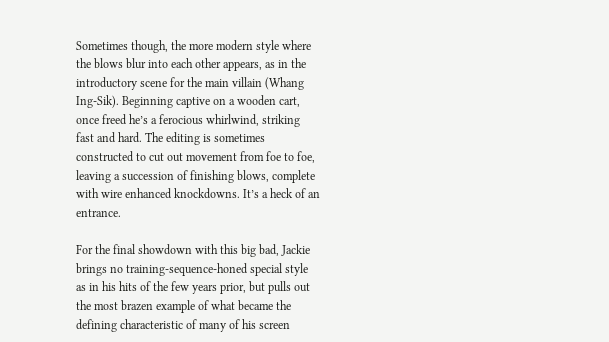Sometimes though, the more modern style where the blows blur into each other appears, as in the introductory scene for the main villain (Whang Ing-Sik). Beginning captive on a wooden cart, once freed he’s a ferocious whirlwind, striking fast and hard. The editing is sometimes constructed to cut out movement from foe to foe, leaving a succession of finishing blows, complete with wire enhanced knockdowns. It’s a heck of an entrance.

For the final showdown with this big bad, Jackie brings no training-sequence-honed special style as in his hits of the few years prior, but pulls out the most brazen example of what became the defining characteristic of many of his screen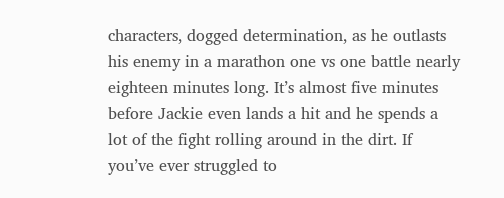characters, dogged determination, as he outlasts his enemy in a marathon one vs one battle nearly eighteen minutes long. It’s almost five minutes before Jackie even lands a hit and he spends a lot of the fight rolling around in the dirt. If you’ve ever struggled to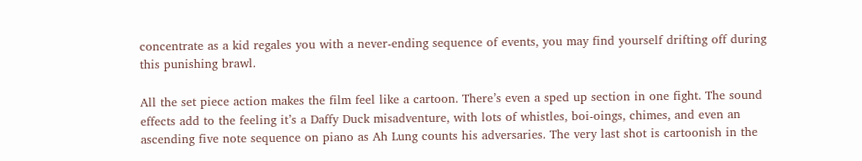concentrate as a kid regales you with a never-ending sequence of events, you may find yourself drifting off during this punishing brawl.

All the set piece action makes the film feel like a cartoon. There’s even a sped up section in one fight. The sound effects add to the feeling it’s a Daffy Duck misadventure, with lots of whistles, boi-oings, chimes, and even an ascending five note sequence on piano as Ah Lung counts his adversaries. The very last shot is cartoonish in the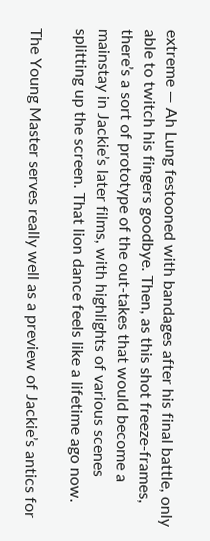extreme — Ah Lung festooned with bandages after his final battle, only able to twitch his fingers goodbye. Then, as this shot freeze-frames, there’s a sort of prototype of the out-takes that would become a mainstay in Jackie’s later films, with highlights of various scenes splitting up the screen. That lion dance feels like a lifetime ago now.

The Young Master serves really well as a preview of Jackie’s antics for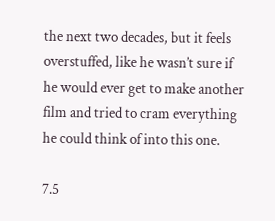the next two decades, but it feels overstuffed, like he wasn’t sure if he would ever get to make another film and tried to cram everything he could think of into this one.

7.5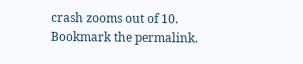crash zooms out of 10.
Bookmark the permalink.